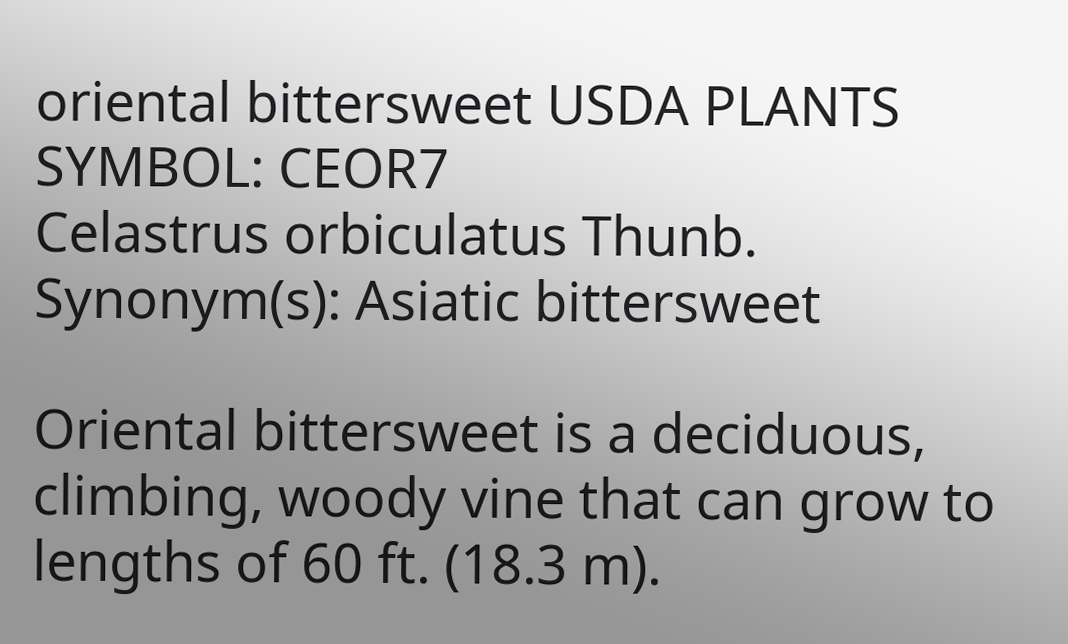oriental bittersweet USDA PLANTS SYMBOL: CEOR7
Celastrus orbiculatus Thunb.
Synonym(s): Asiatic bittersweet

Oriental bittersweet is a deciduous, climbing, woody vine that can grow to lengths of 60 ft. (18.3 m).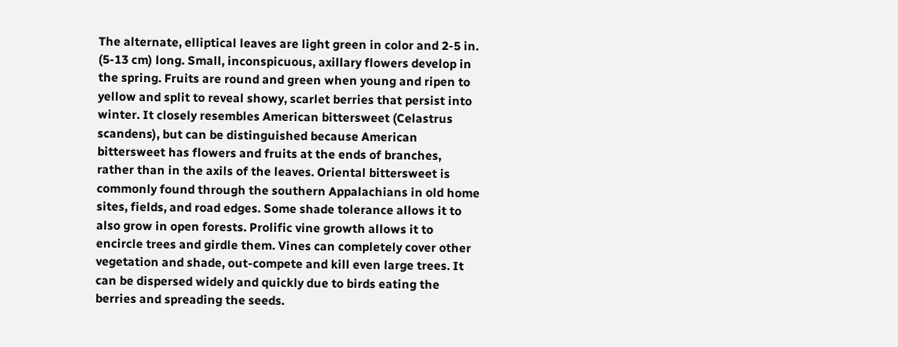The alternate, elliptical leaves are light green in color and 2-5 in. (5-13 cm) long. Small, inconspicuous, axillary flowers develop in the spring. Fruits are round and green when young and ripen to yellow and split to reveal showy, scarlet berries that persist into winter. It closely resembles American bittersweet (Celastrus scandens), but can be distinguished because American bittersweet has flowers and fruits at the ends of branches, rather than in the axils of the leaves. Oriental bittersweet is commonly found through the southern Appalachians in old home sites, fields, and road edges. Some shade tolerance allows it to also grow in open forests. Prolific vine growth allows it to encircle trees and girdle them. Vines can completely cover other vegetation and shade, out-compete and kill even large trees. It can be dispersed widely and quickly due to birds eating the berries and spreading the seeds.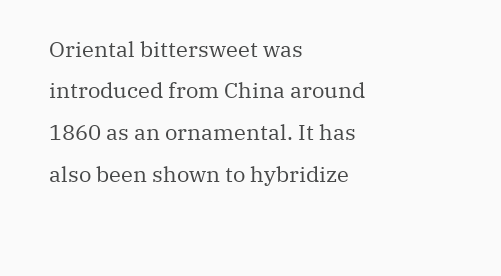Oriental bittersweet was introduced from China around 1860 as an ornamental. It has also been shown to hybridize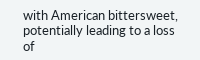with American bittersweet, potentially leading to a loss of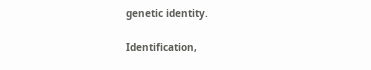genetic identity.

Identification,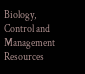Biology, Control and Management Resources